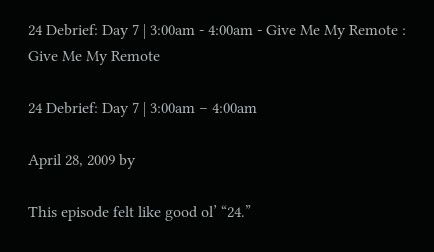24 Debrief: Day 7 | 3:00am - 4:00am - Give Me My Remote : Give Me My Remote

24 Debrief: Day 7 | 3:00am – 4:00am

April 28, 2009 by

This episode felt like good ol’ “24.”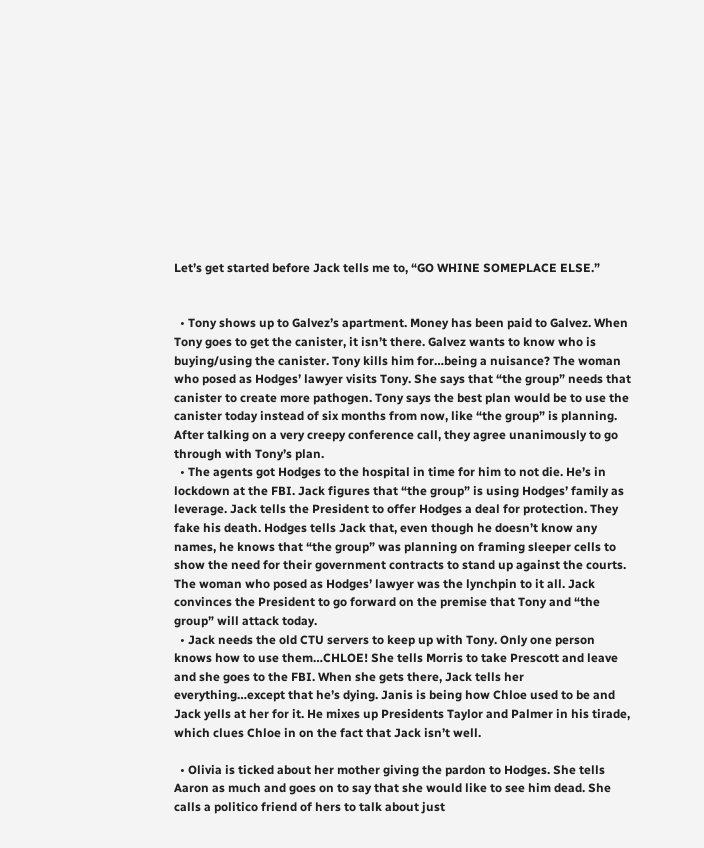Let’s get started before Jack tells me to, “GO WHINE SOMEPLACE ELSE.”


  • Tony shows up to Galvez’s apartment. Money has been paid to Galvez. When Tony goes to get the canister, it isn’t there. Galvez wants to know who is buying/using the canister. Tony kills him for…being a nuisance? The woman who posed as Hodges’ lawyer visits Tony. She says that “the group” needs that canister to create more pathogen. Tony says the best plan would be to use the canister today instead of six months from now, like “the group” is planning. After talking on a very creepy conference call, they agree unanimously to go through with Tony’s plan.
  • The agents got Hodges to the hospital in time for him to not die. He’s in lockdown at the FBI. Jack figures that “the group” is using Hodges’ family as leverage. Jack tells the President to offer Hodges a deal for protection. They fake his death. Hodges tells Jack that, even though he doesn’t know any names, he knows that “the group” was planning on framing sleeper cells to show the need for their government contracts to stand up against the courts. The woman who posed as Hodges’ lawyer was the lynchpin to it all. Jack convinces the President to go forward on the premise that Tony and “the group” will attack today.
  • Jack needs the old CTU servers to keep up with Tony. Only one person knows how to use them…CHLOE! She tells Morris to take Prescott and leave and she goes to the FBI. When she gets there, Jack tells her everything…except that he’s dying. Janis is being how Chloe used to be and Jack yells at her for it. He mixes up Presidents Taylor and Palmer in his tirade, which clues Chloe in on the fact that Jack isn’t well.

  • Olivia is ticked about her mother giving the pardon to Hodges. She tells Aaron as much and goes on to say that she would like to see him dead. She calls a politico friend of hers to talk about just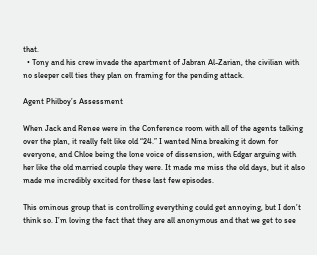that.
  • Tony and his crew invade the apartment of Jabran Al-Zarian, the civilian with no sleeper cell ties they plan on framing for the pending attack.

Agent Philboy’s Assessment

When Jack and Renee were in the Conference room with all of the agents talking over the plan, it really felt like old “24.” I wanted Nina breaking it down for everyone, and Chloe being the lone voice of dissension, with Edgar arguing with her like the old married couple they were. It made me miss the old days, but it also made me incredibly excited for these last few episodes.

This ominous group that is controlling everything could get annoying, but I don’t think so. I’m loving the fact that they are all anonymous and that we get to see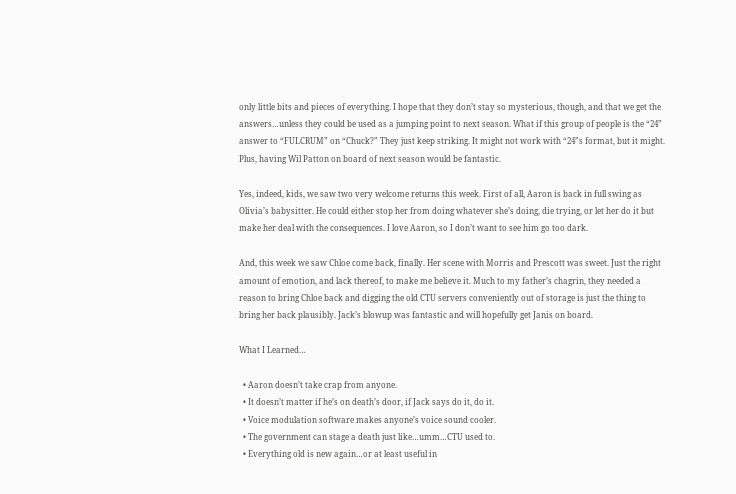only little bits and pieces of everything. I hope that they don’t stay so mysterious, though, and that we get the answers…unless they could be used as a jumping point to next season. What if this group of people is the “24” answer to “FULCRUM” on “Chuck?” They just keep striking. It might not work with “24”s format, but it might. Plus, having Wil Patton on board of next season would be fantastic.

Yes, indeed, kids, we saw two very welcome returns this week. First of all, Aaron is back in full swing as Olivia’s babysitter. He could either stop her from doing whatever she’s doing, die trying, or let her do it but make her deal with the consequences. I love Aaron, so I don’t want to see him go too dark.

And, this week we saw Chloe come back, finally. Her scene with Morris and Prescott was sweet. Just the right amount of emotion, and lack thereof, to make me believe it. Much to my father’s chagrin, they needed a reason to bring Chloe back and digging the old CTU servers conveniently out of storage is just the thing to bring her back plausibly. Jack’s blowup was fantastic and will hopefully get Janis on board.

What I Learned…

  • Aaron doesn’t take crap from anyone.
  • It doesn’t matter if he’s on death’s door, if Jack says do it, do it.
  • Voice modulation software makes anyone’s voice sound cooler.
  • The government can stage a death just like…umm…CTU used to.
  • Everything old is new again…or at least useful in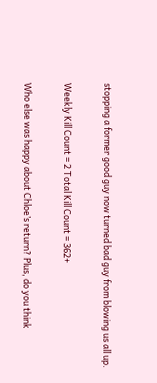stopping a former good guy now turned bad guy from blowing us all up.

Weekly Kill Count = 2 Total Kill Count = 362+

Who else was happy about Chloe’s return? Plus, do you think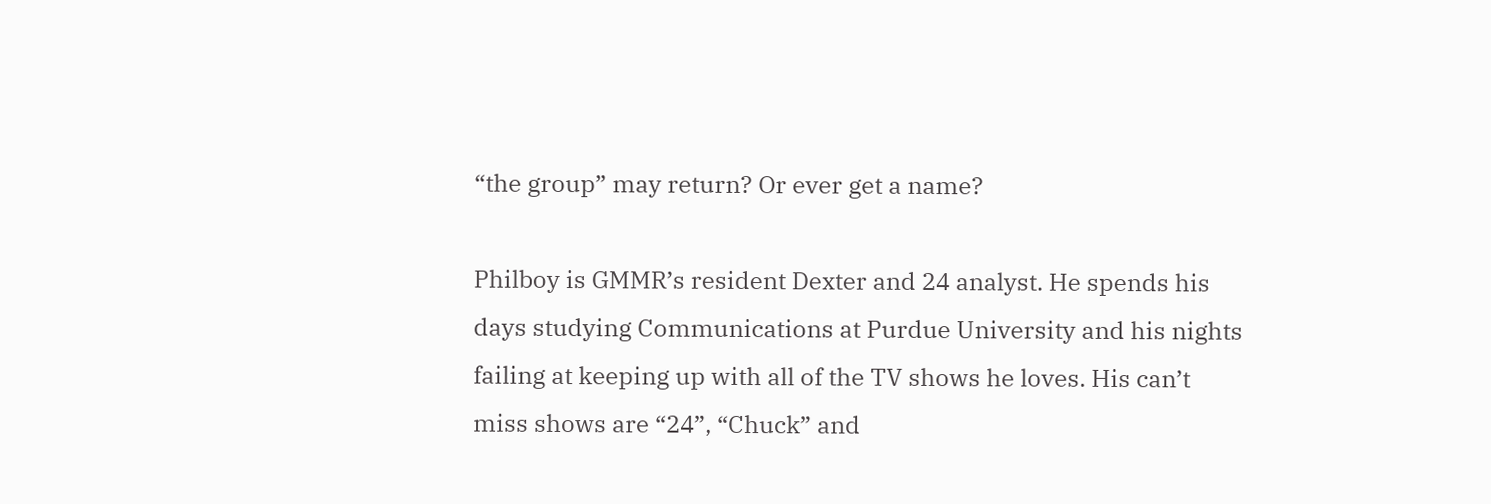“the group” may return? Or ever get a name?

Philboy is GMMR’s resident Dexter and 24 analyst. He spends his days studying Communications at Purdue University and his nights failing at keeping up with all of the TV shows he loves. His can’t miss shows are “24”, “Chuck” and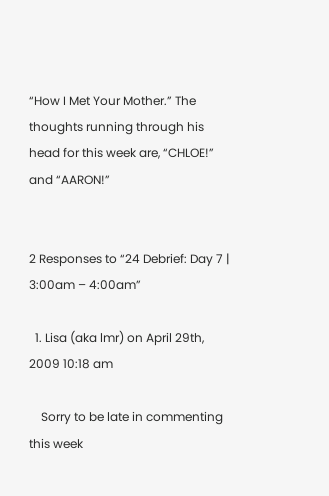“How I Met Your Mother.” The thoughts running through his head for this week are, “CHLOE!” and “AARON!”


2 Responses to “24 Debrief: Day 7 | 3:00am – 4:00am”

  1. Lisa (aka lmr) on April 29th, 2009 10:18 am

    Sorry to be late in commenting this week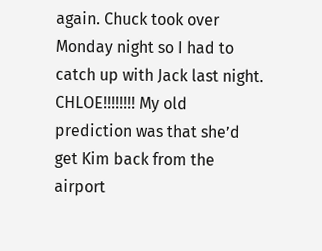again. Chuck took over Monday night so I had to catch up with Jack last night. CHLOE!!!!!!!! My old prediction was that she’d get Kim back from the airport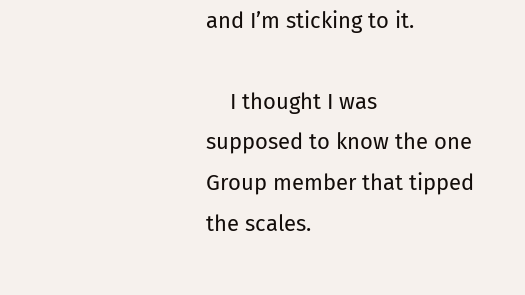and I’m sticking to it.

    I thought I was supposed to know the one Group member that tipped the scales.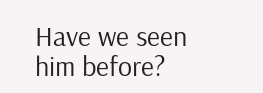Have we seen him before?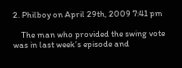2. Philboy on April 29th, 2009 7:41 pm

    The man who provided the swing vote was in last week’s episode and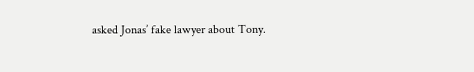asked Jonas’ fake lawyer about Tony.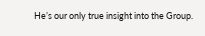He’s our only true insight into the Group.